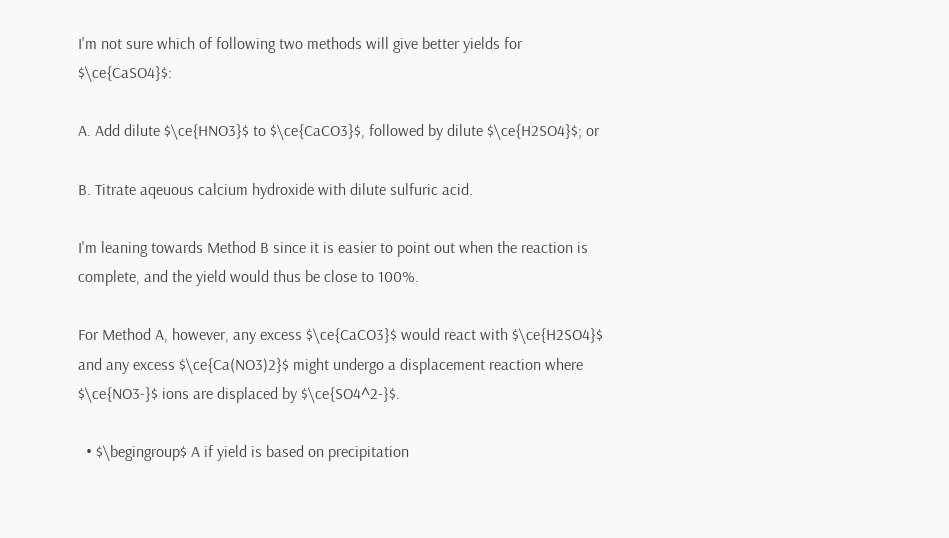I'm not sure which of following two methods will give better yields for $\ce{CaSO4}$:

A. Add dilute $\ce{HNO3}$ to $\ce{CaCO3}$, followed by dilute $\ce{H2SO4}$; or

B. Titrate aqeuous calcium hydroxide with dilute sulfuric acid.

I'm leaning towards Method B since it is easier to point out when the reaction is complete, and the yield would thus be close to 100%.

For Method A, however, any excess $\ce{CaCO3}$ would react with $\ce{H2SO4}$ and any excess $\ce{Ca(NO3)2}$ might undergo a displacement reaction where $\ce{NO3-}$ ions are displaced by $\ce{SO4^2-}$.

  • $\begingroup$ A if yield is based on precipitation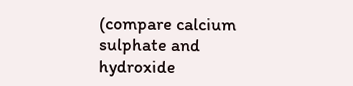(compare calcium sulphate and hydroxide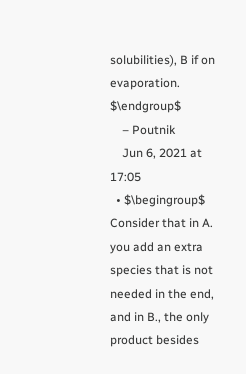solubilities), B if on evaporation. $\endgroup$
    – Poutnik
    Jun 6, 2021 at 17:05
  • $\begingroup$ Consider that in A. you add an extra species that is not needed in the end, and in B., the only product besides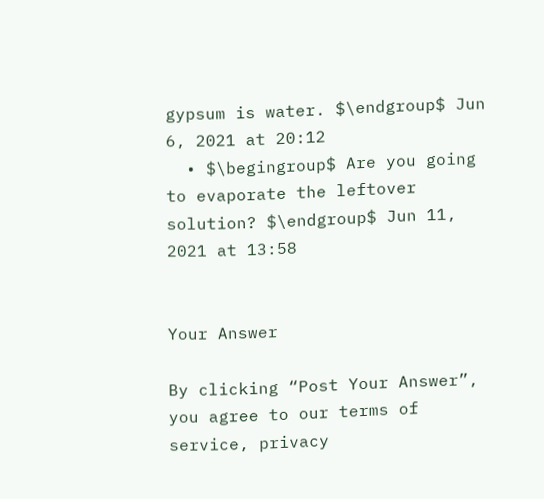gypsum is water. $\endgroup$ Jun 6, 2021 at 20:12
  • $\begingroup$ Are you going to evaporate the leftover solution? $\endgroup$ Jun 11, 2021 at 13:58


Your Answer

By clicking “Post Your Answer”, you agree to our terms of service, privacy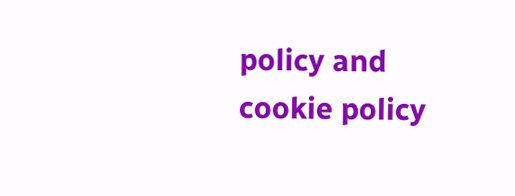policy and cookie policy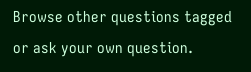Browse other questions tagged or ask your own question.